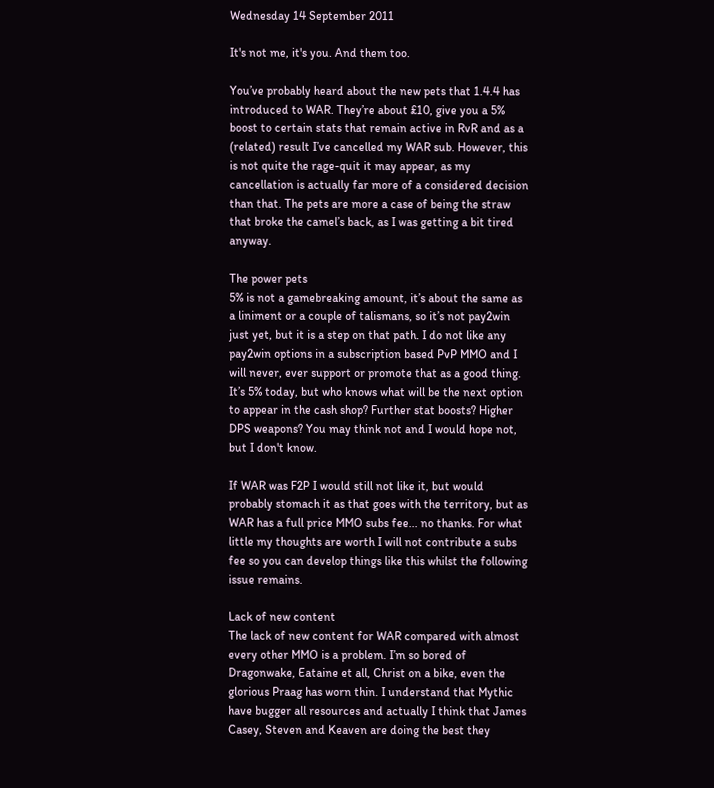Wednesday 14 September 2011

It's not me, it's you. And them too.

You’ve probably heard about the new pets that 1.4.4 has introduced to WAR. They’re about £10, give you a 5% boost to certain stats that remain active in RvR and as a (related) result I’ve cancelled my WAR sub. However, this is not quite the rage-quit it may appear, as my cancellation is actually far more of a considered decision than that. The pets are more a case of being the straw that broke the camel’s back, as I was getting a bit tired anyway.

The power pets
5% is not a gamebreaking amount, it’s about the same as a liniment or a couple of talismans, so it’s not pay2win just yet, but it is a step on that path. I do not like any pay2win options in a subscription based PvP MMO and I will never, ever support or promote that as a good thing. It’s 5% today, but who knows what will be the next option to appear in the cash shop? Further stat boosts? Higher DPS weapons? You may think not and I would hope not, but I don't know.

If WAR was F2P I would still not like it, but would probably stomach it as that goes with the territory, but as WAR has a full price MMO subs fee... no thanks. For what little my thoughts are worth I will not contribute a subs fee so you can develop things like this whilst the following issue remains.

Lack of new content
The lack of new content for WAR compared with almost every other MMO is a problem. I’m so bored of Dragonwake, Eataine et all, Christ on a bike, even the glorious Praag has worn thin. I understand that Mythic have bugger all resources and actually I think that James Casey, Steven and Keaven are doing the best they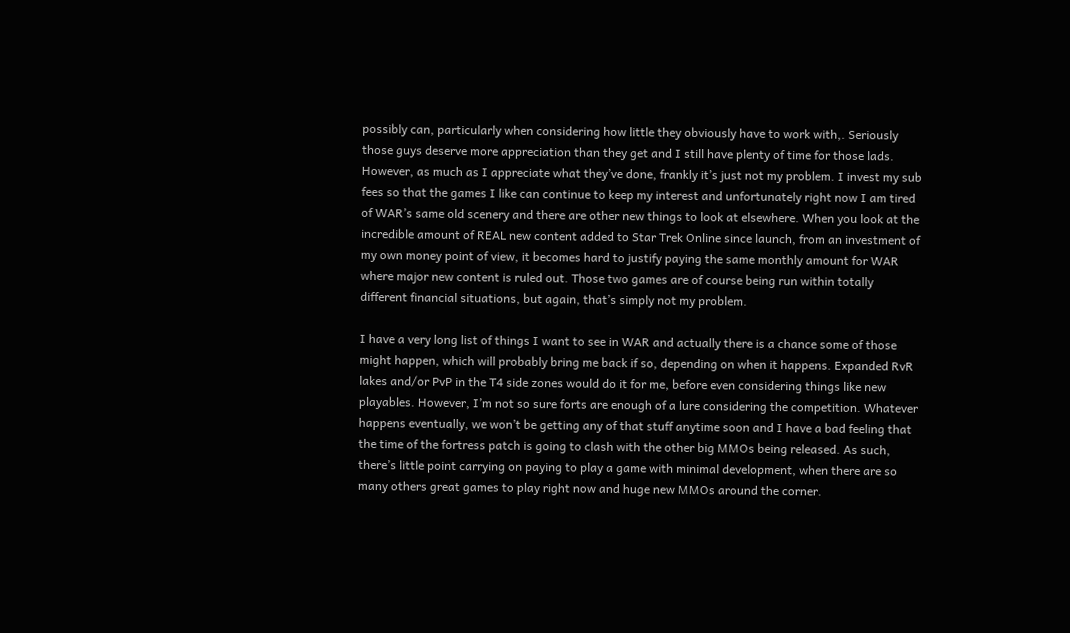possibly can, particularly when considering how little they obviously have to work with,. Seriously those guys deserve more appreciation than they get and I still have plenty of time for those lads. However, as much as I appreciate what they’ve done, frankly it’s just not my problem. I invest my sub fees so that the games I like can continue to keep my interest and unfortunately right now I am tired of WAR’s same old scenery and there are other new things to look at elsewhere. When you look at the incredible amount of REAL new content added to Star Trek Online since launch, from an investment of my own money point of view, it becomes hard to justify paying the same monthly amount for WAR where major new content is ruled out. Those two games are of course being run within totally different financial situations, but again, that’s simply not my problem.

I have a very long list of things I want to see in WAR and actually there is a chance some of those might happen, which will probably bring me back if so, depending on when it happens. Expanded RvR lakes and/or PvP in the T4 side zones would do it for me, before even considering things like new playables. However, I’m not so sure forts are enough of a lure considering the competition. Whatever happens eventually, we won’t be getting any of that stuff anytime soon and I have a bad feeling that the time of the fortress patch is going to clash with the other big MMOs being released. As such, there’s little point carrying on paying to play a game with minimal development, when there are so many others great games to play right now and huge new MMOs around the corner.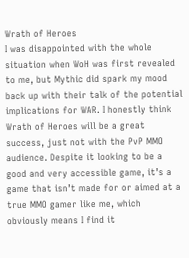Wrath of Heroes
I was disappointed with the whole situation when WoH was first revealed to me, but Mythic did spark my mood back up with their talk of the potential implications for WAR. I honestly think Wrath of Heroes will be a great success, just not with the PvP MMO audience. Despite it looking to be a good and very accessible game, it’s a game that isn’t made for or aimed at a true MMO gamer like me, which obviously means I find it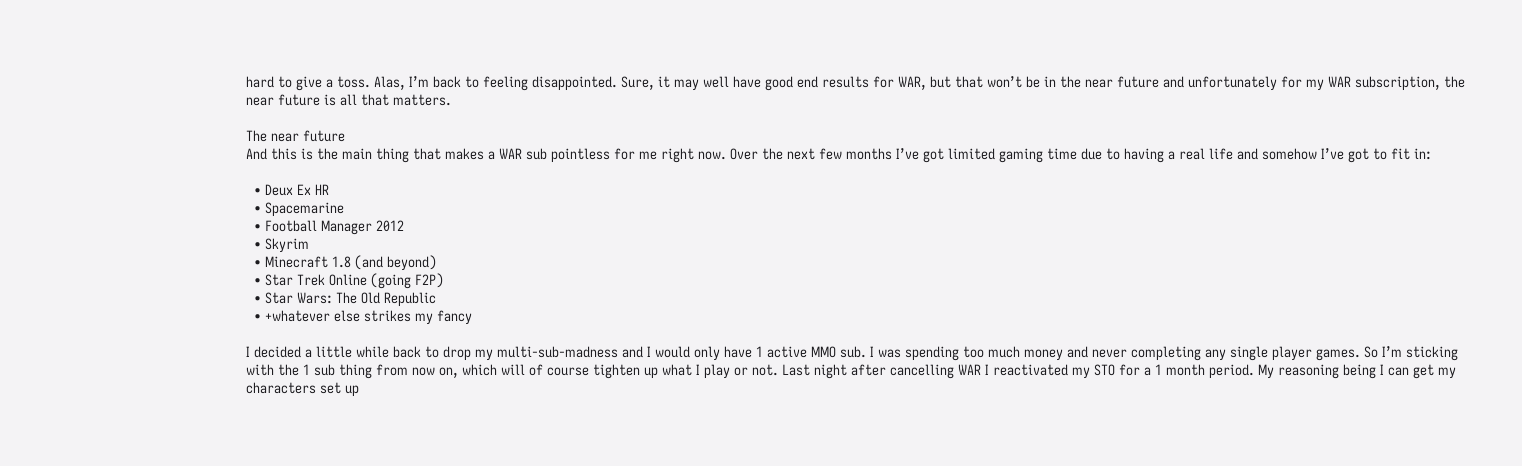hard to give a toss. Alas, I’m back to feeling disappointed. Sure, it may well have good end results for WAR, but that won’t be in the near future and unfortunately for my WAR subscription, the near future is all that matters.

The near future
And this is the main thing that makes a WAR sub pointless for me right now. Over the next few months I’ve got limited gaming time due to having a real life and somehow I’ve got to fit in:

  • Deux Ex HR
  • Spacemarine
  • Football Manager 2012
  • Skyrim
  • Minecraft 1.8 (and beyond)
  • Star Trek Online (going F2P)
  • Star Wars: The Old Republic
  • +whatever else strikes my fancy

I decided a little while back to drop my multi-sub-madness and I would only have 1 active MMO sub. I was spending too much money and never completing any single player games. So I’m sticking with the 1 sub thing from now on, which will of course tighten up what I play or not. Last night after cancelling WAR I reactivated my STO for a 1 month period. My reasoning being I can get my characters set up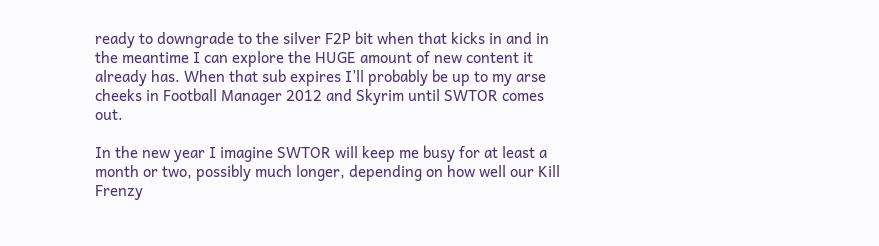ready to downgrade to the silver F2P bit when that kicks in and in the meantime I can explore the HUGE amount of new content it already has. When that sub expires I’ll probably be up to my arse cheeks in Football Manager 2012 and Skyrim until SWTOR comes out.

In the new year I imagine SWTOR will keep me busy for at least a month or two, possibly much longer, depending on how well our Kill Frenzy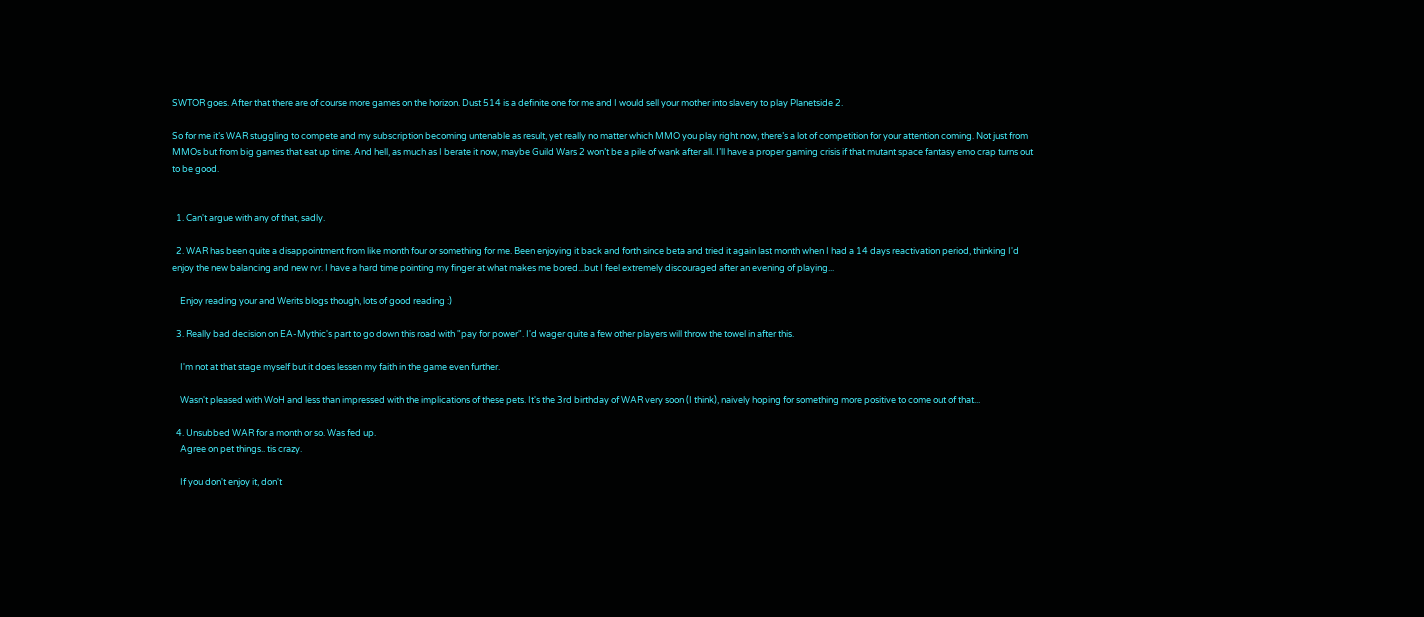SWTOR goes. After that there are of course more games on the horizon. Dust 514 is a definite one for me and I would sell your mother into slavery to play Planetside 2.

So for me it’s WAR stuggling to compete and my subscription becoming untenable as result, yet really no matter which MMO you play right now, there’s a lot of competition for your attention coming. Not just from MMOs but from big games that eat up time. And hell, as much as I berate it now, maybe Guild Wars 2 won’t be a pile of wank after all. I’ll have a proper gaming crisis if that mutant space fantasy emo crap turns out to be good.


  1. Can't argue with any of that, sadly.

  2. WAR has been quite a disappointment from like month four or something for me. Been enjoying it back and forth since beta and tried it again last month when I had a 14 days reactivation period, thinking I'd enjoy the new balancing and new rvr. I have a hard time pointing my finger at what makes me bored...but I feel extremely discouraged after an evening of playing...

    Enjoy reading your and Werits blogs though, lots of good reading :)

  3. Really bad decision on EA-Mythic's part to go down this road with "pay for power". I'd wager quite a few other players will throw the towel in after this.

    I'm not at that stage myself but it does lessen my faith in the game even further.

    Wasn't pleased with WoH and less than impressed with the implications of these pets. It's the 3rd birthday of WAR very soon (I think), naively hoping for something more positive to come out of that...

  4. Unsubbed WAR for a month or so. Was fed up.
    Agree on pet things.. tis crazy.

    If you don't enjoy it, don't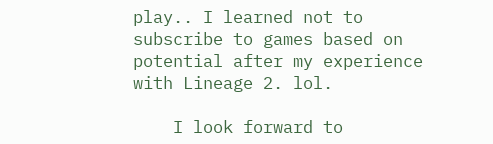play.. I learned not to subscribe to games based on potential after my experience with Lineage 2. lol.

    I look forward to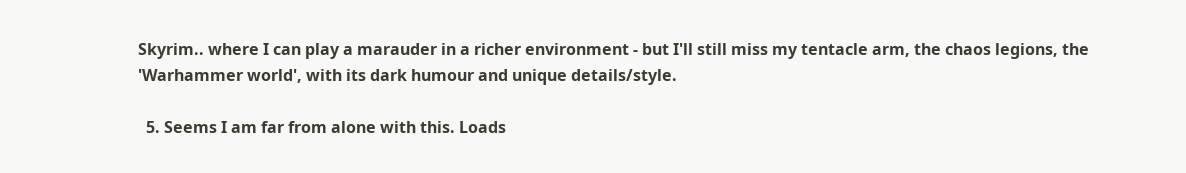Skyrim.. where I can play a marauder in a richer environment - but I'll still miss my tentacle arm, the chaos legions, the 'Warhammer world', with its dark humour and unique details/style.

  5. Seems I am far from alone with this. Loads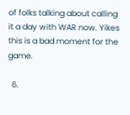of folks talking about calling it a day with WAR now. Yikes this is a bad moment for the game.

  6.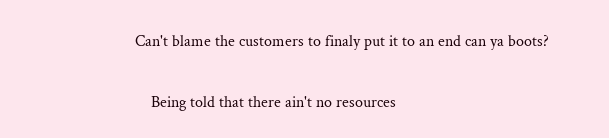Can't blame the customers to finaly put it to an end can ya boots?

    Being told that there ain't no resources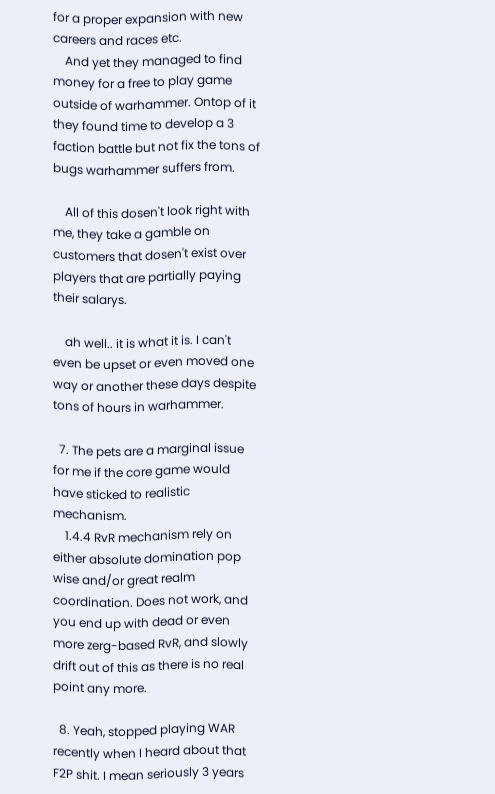for a proper expansion with new careers and races etc.
    And yet they managed to find money for a free to play game outside of warhammer. Ontop of it they found time to develop a 3 faction battle but not fix the tons of bugs warhammer suffers from.

    All of this dosen't look right with me, they take a gamble on customers that dosen't exist over players that are partially paying their salarys.

    ah well.. it is what it is. I can't even be upset or even moved one way or another these days despite tons of hours in warhammer.

  7. The pets are a marginal issue for me if the core game would have sticked to realistic mechanism.
    1.4.4 RvR mechanism rely on either absolute domination pop wise and/or great realm coordination. Does not work, and you end up with dead or even more zerg-based RvR, and slowly drift out of this as there is no real point any more.

  8. Yeah, stopped playing WAR recently when I heard about that F2P shit. I mean seriously 3 years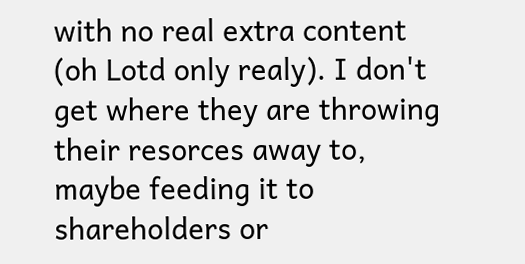with no real extra content (oh Lotd only realy). I don't get where they are throwing their resorces away to, maybe feeding it to shareholders or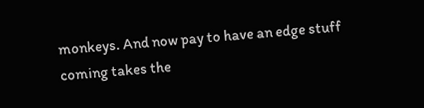monkeys. And now pay to have an edge stuff coming takes the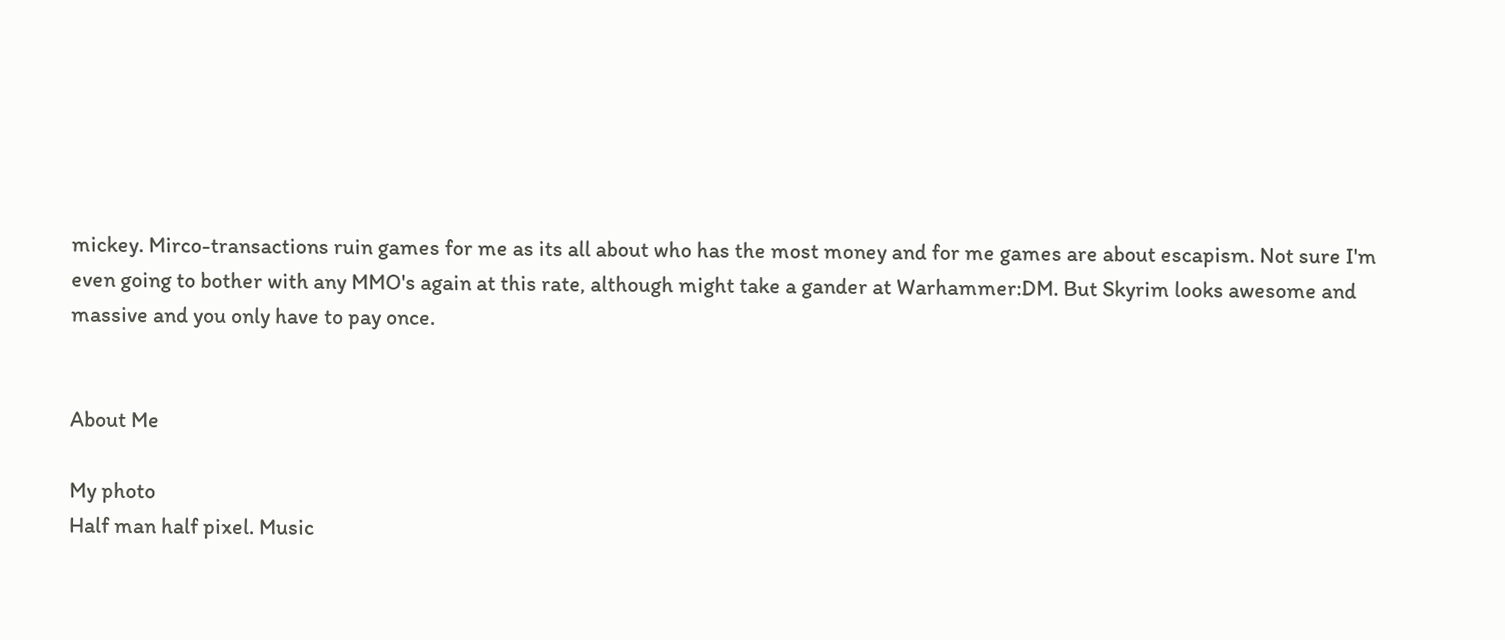mickey. Mirco-transactions ruin games for me as its all about who has the most money and for me games are about escapism. Not sure I'm even going to bother with any MMO's again at this rate, although might take a gander at Warhammer:DM. But Skyrim looks awesome and massive and you only have to pay once.


About Me

My photo
Half man half pixel. Music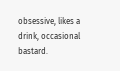obsessive, likes a drink, occasional bastard.